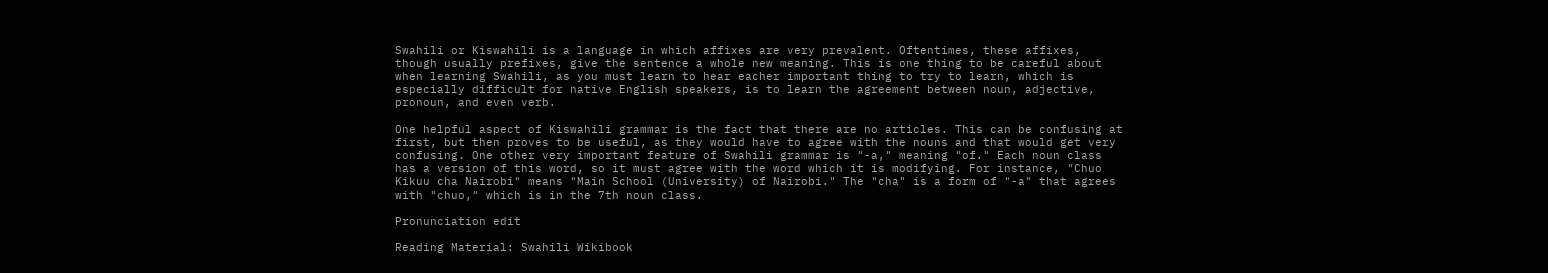Swahili or Kiswahili is a language in which affixes are very prevalent. Oftentimes, these affixes, though usually prefixes, give the sentence a whole new meaning. This is one thing to be careful about when learning Swahili, as you must learn to hear eacher important thing to try to learn, which is especially difficult for native English speakers, is to learn the agreement between noun, adjective, pronoun, and even verb.

One helpful aspect of Kiswahili grammar is the fact that there are no articles. This can be confusing at first, but then proves to be useful, as they would have to agree with the nouns and that would get very confusing. One other very important feature of Swahili grammar is "-a," meaning "of." Each noun class has a version of this word, so it must agree with the word which it is modifying. For instance, "Chuo Kikuu cha Nairobi" means "Main School (University) of Nairobi." The "cha" is a form of "-a" that agrees with "chuo," which is in the 7th noun class.

Pronunciation edit

Reading Material: Swahili Wikibook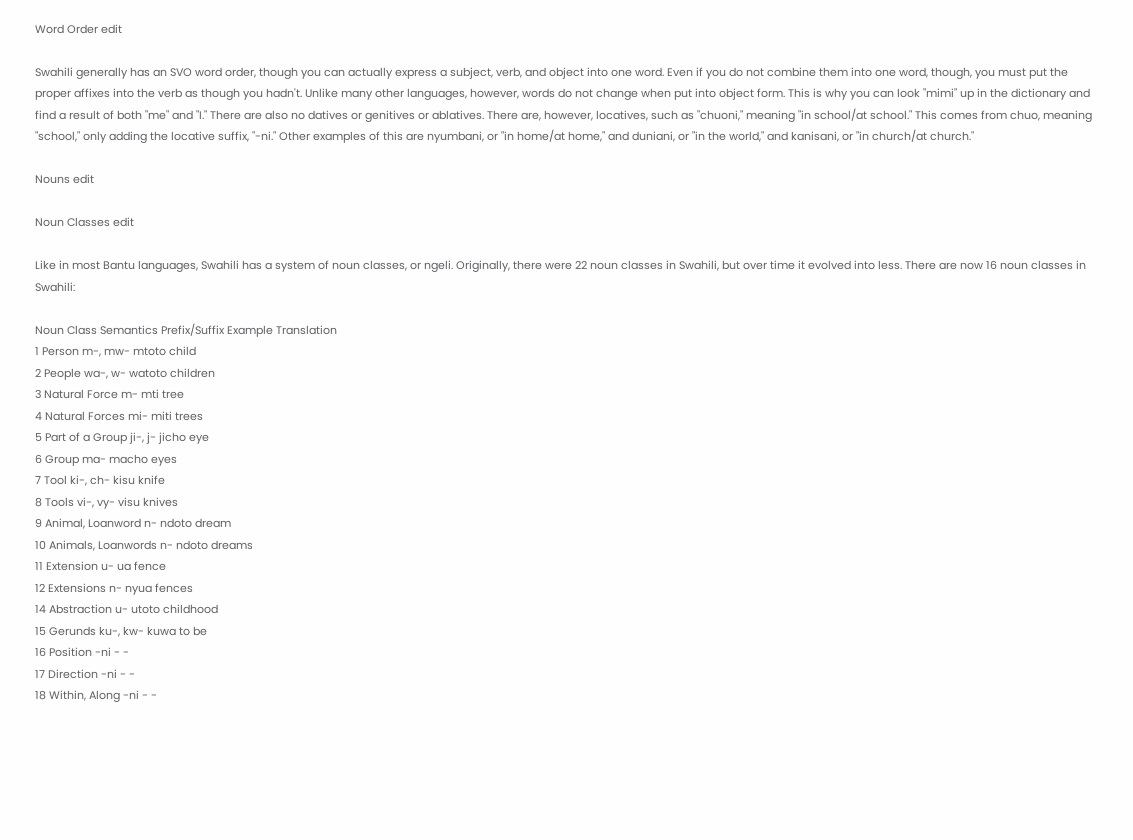Word Order edit

Swahili generally has an SVO word order, though you can actually express a subject, verb, and object into one word. Even if you do not combine them into one word, though, you must put the proper affixes into the verb as though you hadn't. Unlike many other languages, however, words do not change when put into object form. This is why you can look "mimi" up in the dictionary and find a result of both "me" and "I." There are also no datives or genitives or ablatives. There are, however, locatives, such as "chuoni," meaning "in school/at school." This comes from chuo, meaning "school," only adding the locative suffix, "-ni." Other examples of this are nyumbani, or "in home/at home," and duniani, or "in the world," and kanisani, or "in church/at church."

Nouns edit

Noun Classes edit

Like in most Bantu languages, Swahili has a system of noun classes, or ngeli. Originally, there were 22 noun classes in Swahili, but over time it evolved into less. There are now 16 noun classes in Swahili:

Noun Class Semantics Prefix/Suffix Example Translation
1 Person m-, mw- mtoto child
2 People wa-, w- watoto children
3 Natural Force m- mti tree
4 Natural Forces mi- miti trees
5 Part of a Group ji-, j- jicho eye
6 Group ma- macho eyes
7 Tool ki-, ch- kisu knife
8 Tools vi-, vy- visu knives
9 Animal, Loanword n- ndoto dream
10 Animals, Loanwords n- ndoto dreams
11 Extension u- ua fence
12 Extensions n- nyua fences
14 Abstraction u- utoto childhood
15 Gerunds ku-, kw- kuwa to be
16 Position -ni - -
17 Direction -ni - -
18 Within, Along -ni - -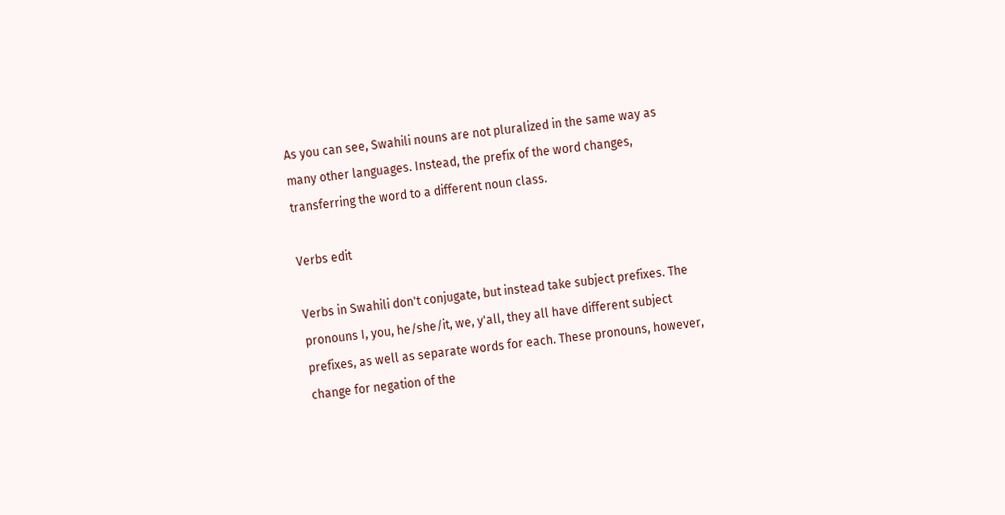As you can see, Swahili nouns are not pluralized in the same way as many other languages. Instead, the prefix of the word changes, transferring the word to a different noun class.

Verbs edit

Verbs in Swahili don't conjugate, but instead take subject prefixes. The pronouns I, you, he/she/it, we, y'all, they all have different subject prefixes, as well as separate words for each. These pronouns, however, change for negation of the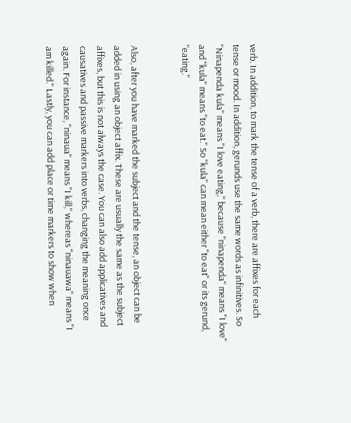verb. In addition, to mark the tense of a verb, there are affixes for each tense or mood. In addition, gerunds use the same words as infinitives. So "Ninapenda kula" means "I love eating," because "ninapenda" means "I love" and "kula" means "to eat." So "kula" can mean either "to eat" or its gerund, "eating."


Also, after you have marked the subject and the tense, an object can be added in using an object affix. These are usually the same as the subject affixes, but this is not always the case. You can also add applicatives and causatives and passive markers into verbs, changing the meaning once again. For instance, "ninaua" means "I kill," whereas "ninauawa" means "I am killed." Lastly, you can add place or time markers to show when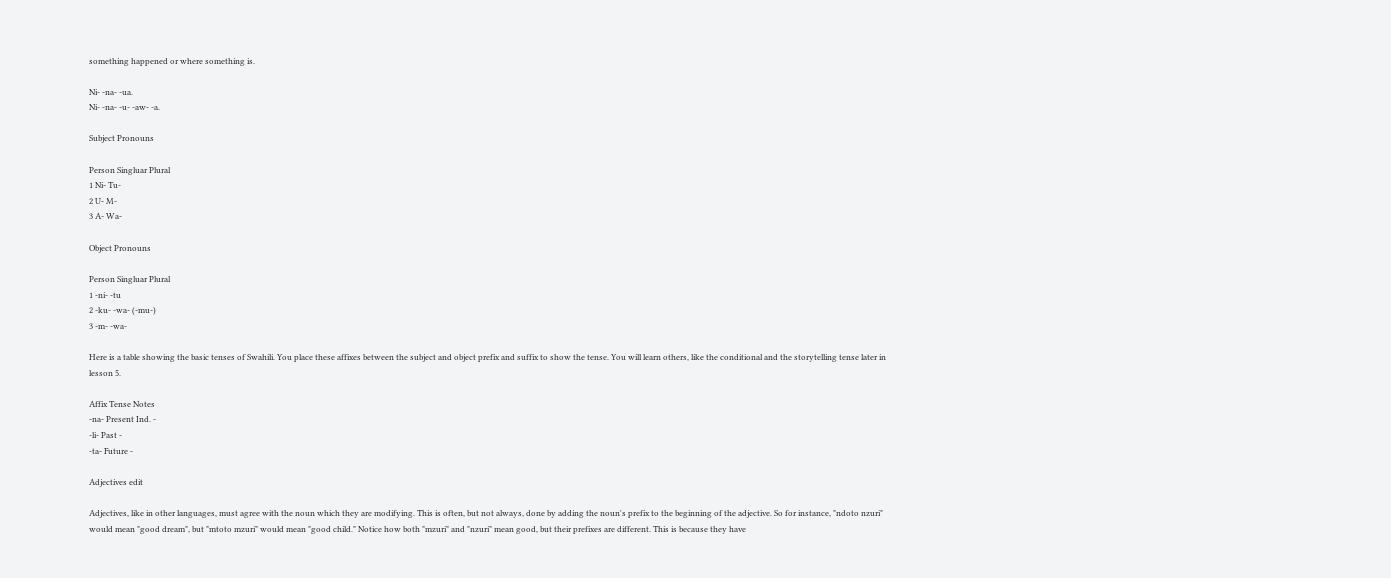something happened or where something is.

Ni- -na- -ua.
Ni- -na- -u- -aw- -a.

Subject Pronouns

Person Singluar Plural
1 Ni- Tu-
2 U- M-
3 A- Wa-

Object Pronouns

Person Singluar Plural
1 -ni- -tu
2 -ku- -wa- (-mu-)
3 -m- -wa-

Here is a table showing the basic tenses of Swahili. You place these affixes between the subject and object prefix and suffix to show the tense. You will learn others, like the conditional and the storytelling tense later in lesson 5.

Affix Tense Notes
-na- Present Ind. -
-li- Past -
-ta- Future -

Adjectives edit

Adjectives, like in other languages, must agree with the noun which they are modifying. This is often, but not always, done by adding the noun's prefix to the beginning of the adjective. So for instance, "ndoto nzuri" would mean "good dream", but "mtoto mzuri" would mean "good child." Notice how both "mzuri" and "nzuri" mean good, but their prefixes are different. This is because they have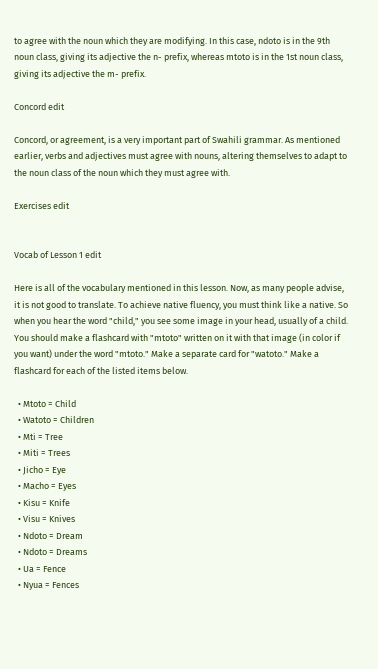to agree with the noun which they are modifying. In this case, ndoto is in the 9th noun class, giving its adjective the n- prefix, whereas mtoto is in the 1st noun class, giving its adjective the m- prefix.

Concord edit

Concord, or agreement, is a very important part of Swahili grammar. As mentioned earlier, verbs and adjectives must agree with nouns, altering themselves to adapt to the noun class of the noun which they must agree with.

Exercises edit


Vocab of Lesson 1 edit

Here is all of the vocabulary mentioned in this lesson. Now, as many people advise, it is not good to translate. To achieve native fluency, you must think like a native. So when you hear the word "child," you see some image in your head, usually of a child. You should make a flashcard with "mtoto" written on it with that image (in color if you want) under the word "mtoto." Make a separate card for "watoto." Make a flashcard for each of the listed items below.

  • Mtoto = Child
  • Watoto = Children
  • Mti = Tree
  • Miti = Trees
  • Jicho = Eye
  • Macho = Eyes
  • Kisu = Knife
  • Visu = Knives
  • Ndoto = Dream
  • Ndoto = Dreams
  • Ua = Fence
  • Nyua = Fences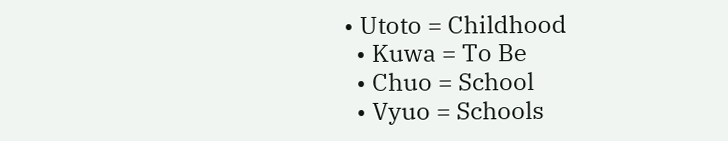• Utoto = Childhood
  • Kuwa = To Be
  • Chuo = School
  • Vyuo = Schools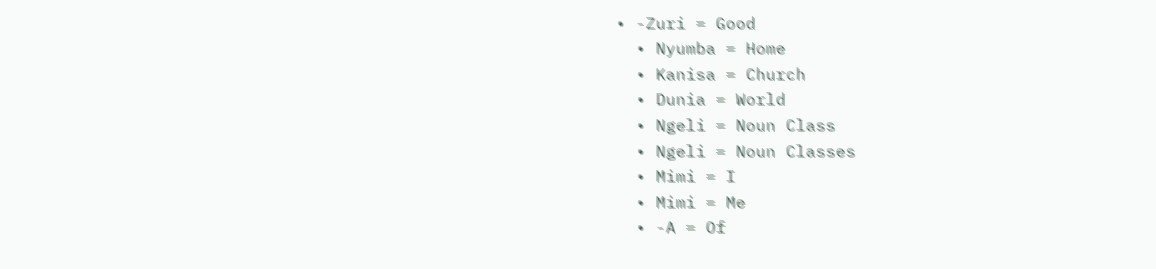• -Zuri = Good
  • Nyumba = Home
  • Kanisa = Church
  • Dunia = World
  • Ngeli = Noun Class
  • Ngeli = Noun Classes
  • Mimi = I
  • Mimi = Me
  • -A = Of